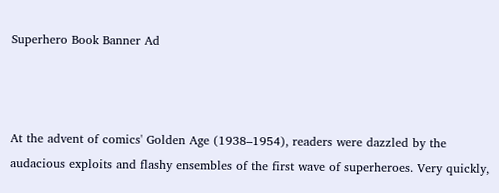Superhero Book Banner Ad



At the advent of comics' Golden Age (1938–1954), readers were dazzled by the audacious exploits and flashy ensembles of the first wave of superheroes. Very quickly,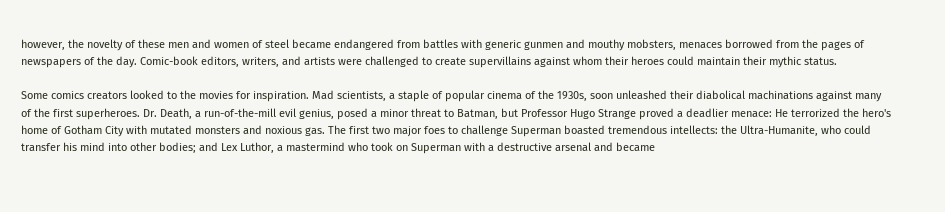however, the novelty of these men and women of steel became endangered from battles with generic gunmen and mouthy mobsters, menaces borrowed from the pages of newspapers of the day. Comic-book editors, writers, and artists were challenged to create supervillains against whom their heroes could maintain their mythic status.

Some comics creators looked to the movies for inspiration. Mad scientists, a staple of popular cinema of the 1930s, soon unleashed their diabolical machinations against many of the first superheroes. Dr. Death, a run-of-the-mill evil genius, posed a minor threat to Batman, but Professor Hugo Strange proved a deadlier menace: He terrorized the hero's home of Gotham City with mutated monsters and noxious gas. The first two major foes to challenge Superman boasted tremendous intellects: the Ultra-Humanite, who could transfer his mind into other bodies; and Lex Luthor, a mastermind who took on Superman with a destructive arsenal and became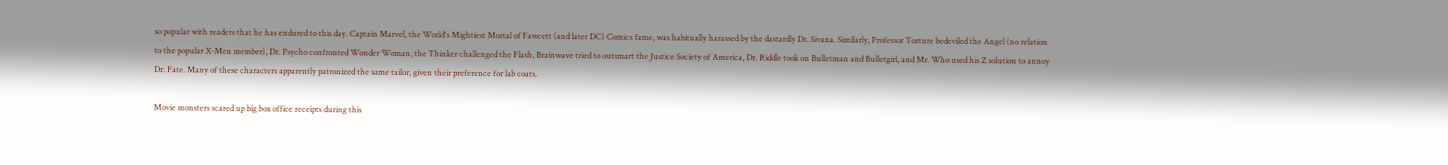so popular with readers that he has endured to this day. Captain Marvel, the World's Mightiest Mortal of Fawcett (and later DC) Comics fame, was habitually harassed by the dastardly Dr. Sivana. Similarly, Professor Torture bedeviled the Angel (no relation to the popular X-Men member), Dr. Psycho confronted Wonder Woman, the Thinker challenged the Flash, Brainwave tried to outsmart the Justice Society of America, Dr. Riddle took on Bulletman and Bulletgirl, and Mr. Who used his Z solution to annoy Dr. Fate. Many of these characters apparently patronized the same tailor, given their preference for lab coats.

Movie monsters scared up big box office receipts during this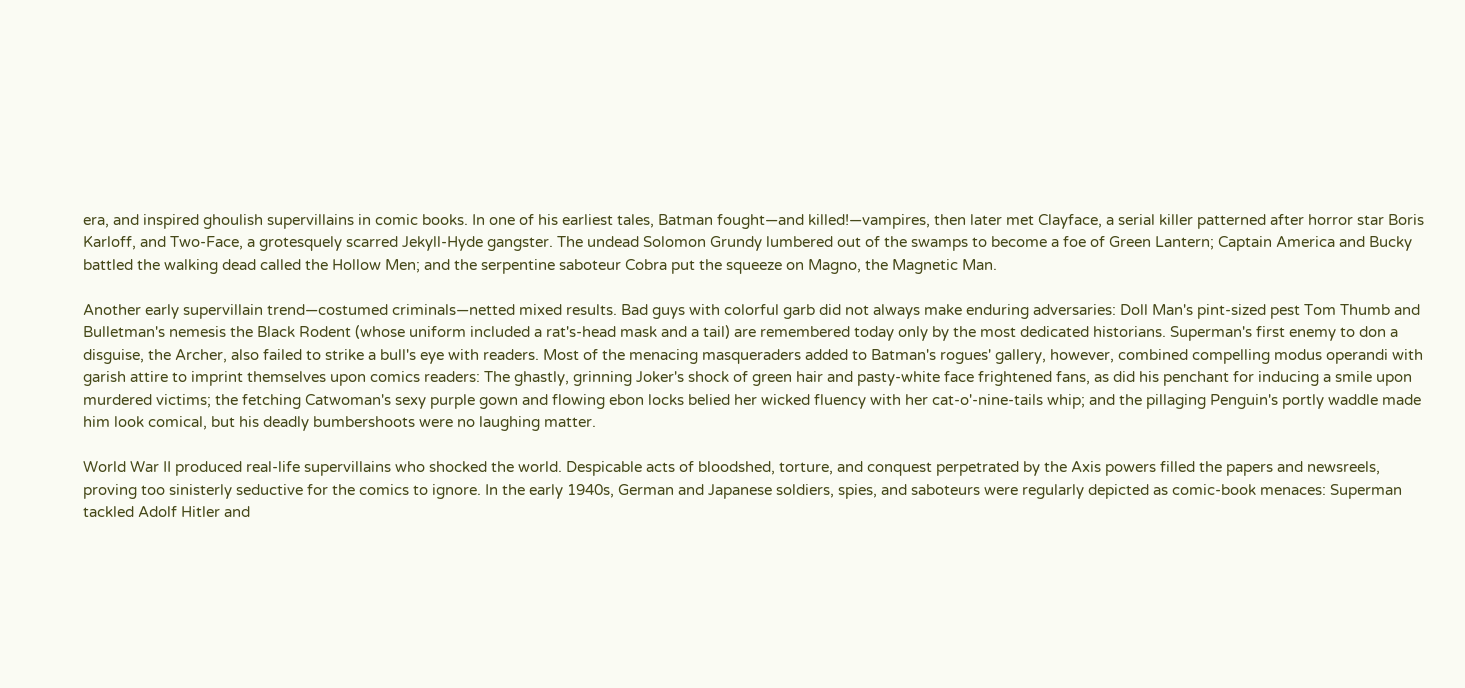era, and inspired ghoulish supervillains in comic books. In one of his earliest tales, Batman fought—and killed!—vampires, then later met Clayface, a serial killer patterned after horror star Boris Karloff, and Two-Face, a grotesquely scarred Jekyll-Hyde gangster. The undead Solomon Grundy lumbered out of the swamps to become a foe of Green Lantern; Captain America and Bucky battled the walking dead called the Hollow Men; and the serpentine saboteur Cobra put the squeeze on Magno, the Magnetic Man.

Another early supervillain trend—costumed criminals—netted mixed results. Bad guys with colorful garb did not always make enduring adversaries: Doll Man's pint-sized pest Tom Thumb and Bulletman's nemesis the Black Rodent (whose uniform included a rat's-head mask and a tail) are remembered today only by the most dedicated historians. Superman's first enemy to don a disguise, the Archer, also failed to strike a bull's eye with readers. Most of the menacing masqueraders added to Batman's rogues' gallery, however, combined compelling modus operandi with garish attire to imprint themselves upon comics readers: The ghastly, grinning Joker's shock of green hair and pasty-white face frightened fans, as did his penchant for inducing a smile upon murdered victims; the fetching Catwoman's sexy purple gown and flowing ebon locks belied her wicked fluency with her cat-o'-nine-tails whip; and the pillaging Penguin's portly waddle made him look comical, but his deadly bumbershoots were no laughing matter.

World War II produced real-life supervillains who shocked the world. Despicable acts of bloodshed, torture, and conquest perpetrated by the Axis powers filled the papers and newsreels, proving too sinisterly seductive for the comics to ignore. In the early 1940s, German and Japanese soldiers, spies, and saboteurs were regularly depicted as comic-book menaces: Superman tackled Adolf Hitler and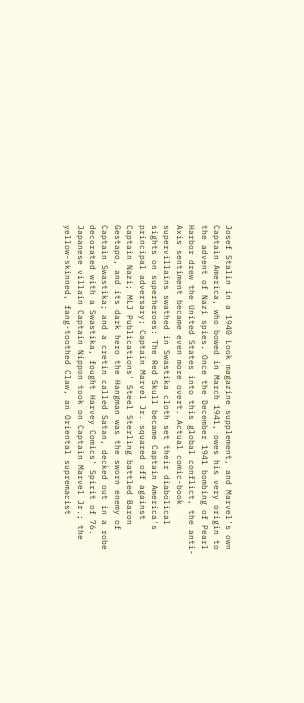Josef Stalin in a 1940 Look magazine supplement, and Marvel's own Captain America, who bowed in March 1941, owes his very origin to the advent of Nazi spies. Once the December 1941 bombing of Pearl Harbor drew the United States into this global conflict, the anti-Axis sentiment became even more overt. Actual comic-book supervillains swathed in Swastika cloth set their diabolical sights on superheroes: The Red Skull became Captain America's principal adversary; Captain Marvel Jr. squared off against Captain Nazi; MLJ Publications' Steel Sterling battled Baron Gestapo, and its dark hero the Hangman was the sworn enemy of Captain Swastika; and a cretin called Satan, decked out in a robe decorated with a Swastika, fought Harvey Comics' Spirit of 76. Japanese villain Captain Nippon took on Captain Marvel Jr.; the yellow-skinned, fang-toothed Claw, an Oriental supremacist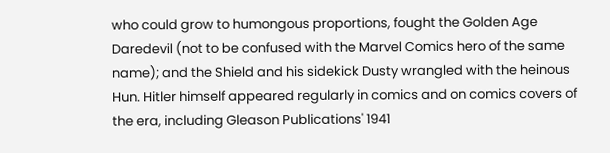who could grow to humongous proportions, fought the Golden Age Daredevil (not to be confused with the Marvel Comics hero of the same name); and the Shield and his sidekick Dusty wrangled with the heinous Hun. Hitler himself appeared regularly in comics and on comics covers of the era, including Gleason Publications' 1941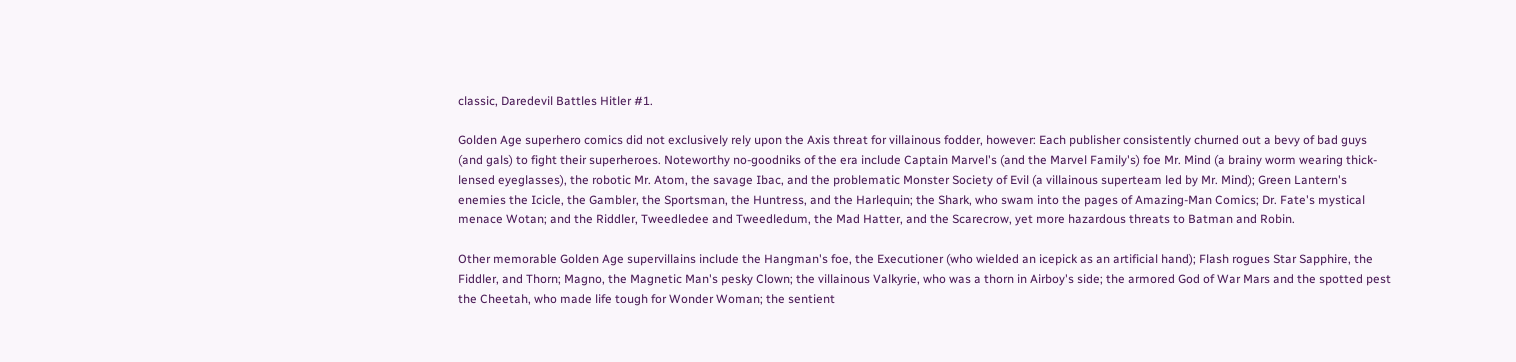classic, Daredevil Battles Hitler #1.

Golden Age superhero comics did not exclusively rely upon the Axis threat for villainous fodder, however: Each publisher consistently churned out a bevy of bad guys (and gals) to fight their superheroes. Noteworthy no-goodniks of the era include Captain Marvel's (and the Marvel Family's) foe Mr. Mind (a brainy worm wearing thick-lensed eyeglasses), the robotic Mr. Atom, the savage Ibac, and the problematic Monster Society of Evil (a villainous superteam led by Mr. Mind); Green Lantern's enemies the Icicle, the Gambler, the Sportsman, the Huntress, and the Harlequin; the Shark, who swam into the pages of Amazing-Man Comics; Dr. Fate's mystical menace Wotan; and the Riddler, Tweedledee and Tweedledum, the Mad Hatter, and the Scarecrow, yet more hazardous threats to Batman and Robin.

Other memorable Golden Age supervillains include the Hangman's foe, the Executioner (who wielded an icepick as an artificial hand); Flash rogues Star Sapphire, the Fiddler, and Thorn; Magno, the Magnetic Man's pesky Clown; the villainous Valkyrie, who was a thorn in Airboy's side; the armored God of War Mars and the spotted pest the Cheetah, who made life tough for Wonder Woman; the sentient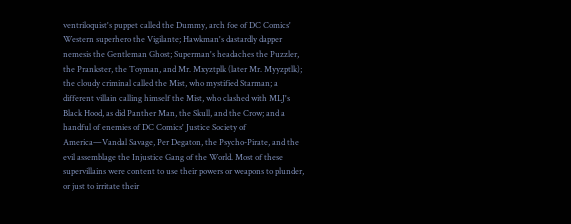ventriloquist's puppet called the Dummy, arch foe of DC Comics' Western superhero the Vigilante; Hawkman's dastardly dapper nemesis the Gentleman Ghost; Superman's headaches the Puzzler, the Prankster, the Toyman, and Mr. Mxyztplk (later Mr. Myyzptlk); the cloudy criminal called the Mist, who mystified Starman; a different villain calling himself the Mist, who clashed with MLJ's Black Hood, as did Panther Man, the Skull, and the Crow; and a handful of enemies of DC Comics' Justice Society of America—Vandal Savage, Per Degaton, the Psycho-Pirate, and the evil assemblage the Injustice Gang of the World. Most of these supervillains were content to use their powers or weapons to plunder, or just to irritate their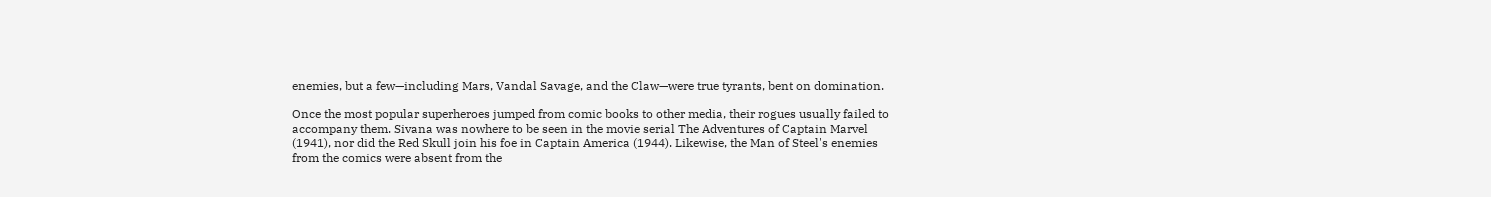enemies, but a few—including Mars, Vandal Savage, and the Claw—were true tyrants, bent on domination.

Once the most popular superheroes jumped from comic books to other media, their rogues usually failed to accompany them. Sivana was nowhere to be seen in the movie serial The Adventures of Captain Marvel (1941), nor did the Red Skull join his foe in Captain America (1944). Likewise, the Man of Steel's enemies from the comics were absent from the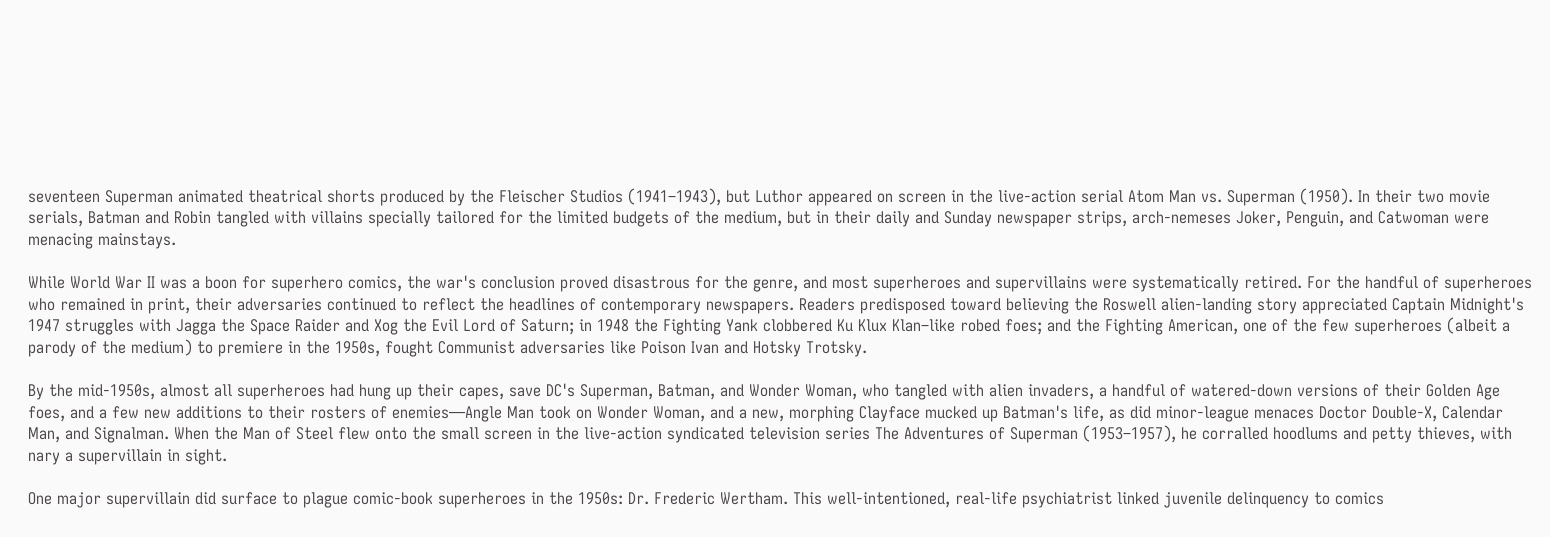seventeen Superman animated theatrical shorts produced by the Fleischer Studios (1941–1943), but Luthor appeared on screen in the live-action serial Atom Man vs. Superman (1950). In their two movie serials, Batman and Robin tangled with villains specially tailored for the limited budgets of the medium, but in their daily and Sunday newspaper strips, arch-nemeses Joker, Penguin, and Catwoman were menacing mainstays.

While World War II was a boon for superhero comics, the war's conclusion proved disastrous for the genre, and most superheroes and supervillains were systematically retired. For the handful of superheroes who remained in print, their adversaries continued to reflect the headlines of contemporary newspapers. Readers predisposed toward believing the Roswell alien-landing story appreciated Captain Midnight's 1947 struggles with Jagga the Space Raider and Xog the Evil Lord of Saturn; in 1948 the Fighting Yank clobbered Ku Klux Klan–like robed foes; and the Fighting American, one of the few superheroes (albeit a parody of the medium) to premiere in the 1950s, fought Communist adversaries like Poison Ivan and Hotsky Trotsky.

By the mid-1950s, almost all superheroes had hung up their capes, save DC's Superman, Batman, and Wonder Woman, who tangled with alien invaders, a handful of watered-down versions of their Golden Age foes, and a few new additions to their rosters of enemies—Angle Man took on Wonder Woman, and a new, morphing Clayface mucked up Batman's life, as did minor-league menaces Doctor Double-X, Calendar Man, and Signalman. When the Man of Steel flew onto the small screen in the live-action syndicated television series The Adventures of Superman (1953–1957), he corralled hoodlums and petty thieves, with nary a supervillain in sight.

One major supervillain did surface to plague comic-book superheroes in the 1950s: Dr. Frederic Wertham. This well-intentioned, real-life psychiatrist linked juvenile delinquency to comics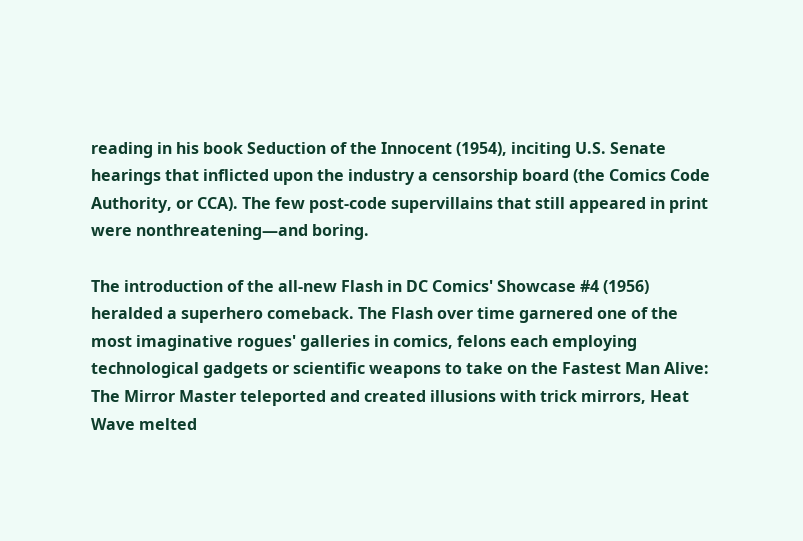reading in his book Seduction of the Innocent (1954), inciting U.S. Senate hearings that inflicted upon the industry a censorship board (the Comics Code Authority, or CCA). The few post-code supervillains that still appeared in print were nonthreatening—and boring.

The introduction of the all-new Flash in DC Comics' Showcase #4 (1956) heralded a superhero comeback. The Flash over time garnered one of the most imaginative rogues' galleries in comics, felons each employing technological gadgets or scientific weapons to take on the Fastest Man Alive: The Mirror Master teleported and created illusions with trick mirrors, Heat Wave melted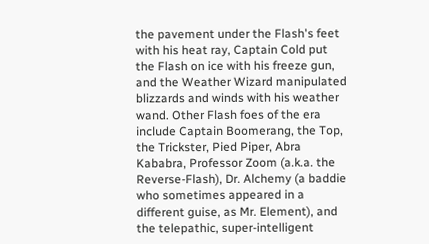the pavement under the Flash's feet with his heat ray, Captain Cold put the Flash on ice with his freeze gun, and the Weather Wizard manipulated blizzards and winds with his weather wand. Other Flash foes of the era include Captain Boomerang, the Top, the Trickster, Pied Piper, Abra Kababra, Professor Zoom (a.k.a. the Reverse-Flash), Dr. Alchemy (a baddie who sometimes appeared in a different guise, as Mr. Element), and the telepathic, super-intelligent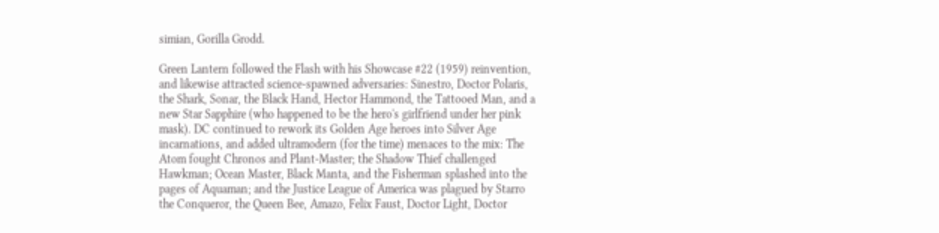simian, Gorilla Grodd.

Green Lantern followed the Flash with his Showcase #22 (1959) reinvention, and likewise attracted science-spawned adversaries: Sinestro, Doctor Polaris, the Shark, Sonar, the Black Hand, Hector Hammond, the Tattooed Man, and a new Star Sapphire (who happened to be the hero's girlfriend under her pink mask). DC continued to rework its Golden Age heroes into Silver Age incarnations, and added ultramodern (for the time) menaces to the mix: The Atom fought Chronos and Plant-Master; the Shadow Thief challenged Hawkman; Ocean Master, Black Manta, and the Fisherman splashed into the pages of Aquaman; and the Justice League of America was plagued by Starro the Conqueror, the Queen Bee, Amazo, Felix Faust, Doctor Light, Doctor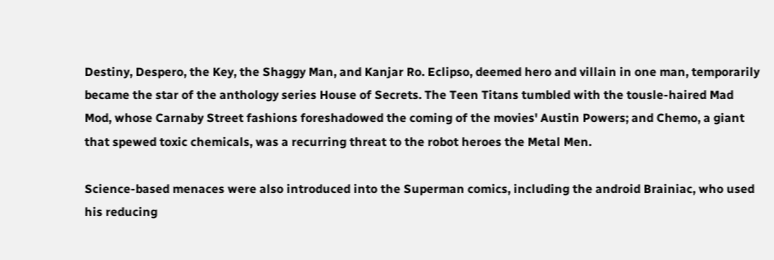Destiny, Despero, the Key, the Shaggy Man, and Kanjar Ro. Eclipso, deemed hero and villain in one man, temporarily became the star of the anthology series House of Secrets. The Teen Titans tumbled with the tousle-haired Mad Mod, whose Carnaby Street fashions foreshadowed the coming of the movies' Austin Powers; and Chemo, a giant that spewed toxic chemicals, was a recurring threat to the robot heroes the Metal Men.

Science-based menaces were also introduced into the Superman comics, including the android Brainiac, who used his reducing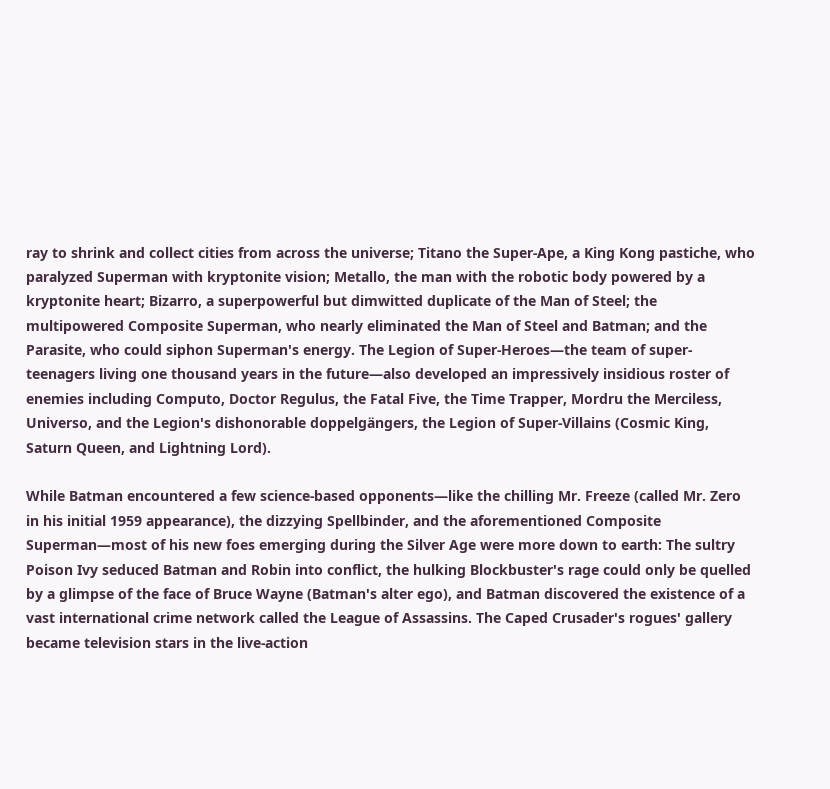ray to shrink and collect cities from across the universe; Titano the Super-Ape, a King Kong pastiche, who paralyzed Superman with kryptonite vision; Metallo, the man with the robotic body powered by a kryptonite heart; Bizarro, a superpowerful but dimwitted duplicate of the Man of Steel; the multipowered Composite Superman, who nearly eliminated the Man of Steel and Batman; and the Parasite, who could siphon Superman's energy. The Legion of Super-Heroes—the team of super-teenagers living one thousand years in the future—also developed an impressively insidious roster of enemies including Computo, Doctor Regulus, the Fatal Five, the Time Trapper, Mordru the Merciless, Universo, and the Legion's dishonorable doppelgängers, the Legion of Super-Villains (Cosmic King, Saturn Queen, and Lightning Lord).

While Batman encountered a few science-based opponents—like the chilling Mr. Freeze (called Mr. Zero in his initial 1959 appearance), the dizzying Spellbinder, and the aforementioned Composite Superman—most of his new foes emerging during the Silver Age were more down to earth: The sultry Poison Ivy seduced Batman and Robin into conflict, the hulking Blockbuster's rage could only be quelled by a glimpse of the face of Bruce Wayne (Batman's alter ego), and Batman discovered the existence of a vast international crime network called the League of Assassins. The Caped Crusader's rogues' gallery became television stars in the live-action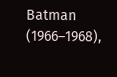Batman (1966–1968),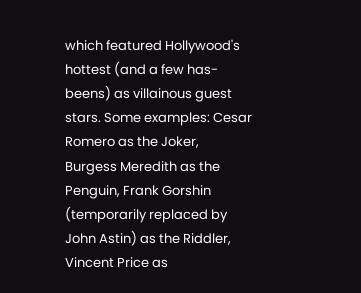which featured Hollywood's hottest (and a few has-beens) as villainous guest stars. Some examples: Cesar Romero as the Joker, Burgess Meredith as the Penguin, Frank Gorshin (temporarily replaced by John Astin) as the Riddler, Vincent Price as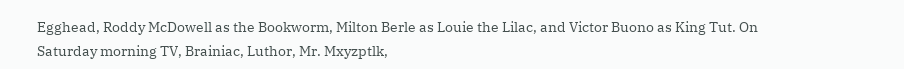Egghead, Roddy McDowell as the Bookworm, Milton Berle as Louie the Lilac, and Victor Buono as King Tut. On Saturday morning TV, Brainiac, Luthor, Mr. Mxyzptlk,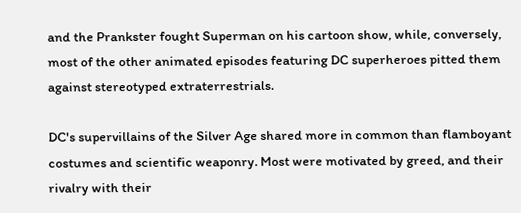and the Prankster fought Superman on his cartoon show, while, conversely, most of the other animated episodes featuring DC superheroes pitted them against stereotyped extraterrestrials.

DC's supervillains of the Silver Age shared more in common than flamboyant costumes and scientific weaponry. Most were motivated by greed, and their rivalry with their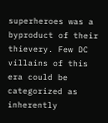superheroes was a byproduct of their thievery. Few DC villains of this era could be categorized as inherently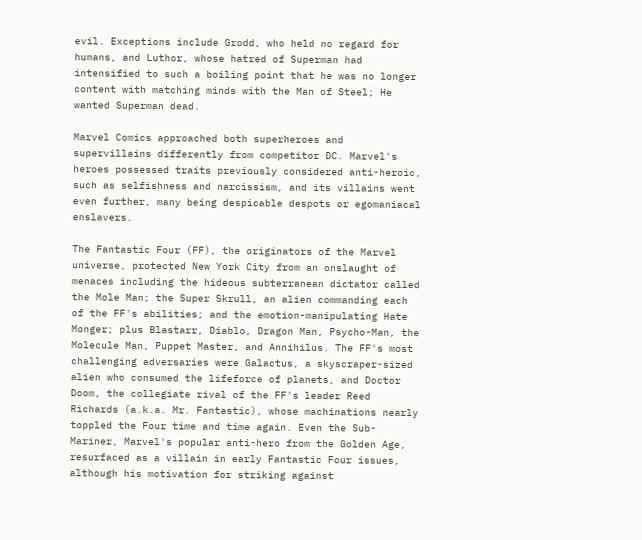evil. Exceptions include Grodd, who held no regard for humans, and Luthor, whose hatred of Superman had intensified to such a boiling point that he was no longer content with matching minds with the Man of Steel; He wanted Superman dead.

Marvel Comics approached both superheroes and supervillains differently from competitor DC. Marvel's heroes possessed traits previously considered anti-heroic, such as selfishness and narcissism, and its villains went even further, many being despicable despots or egomaniacal enslavers.

The Fantastic Four (FF), the originators of the Marvel universe, protected New York City from an onslaught of menaces including the hideous subterranean dictator called the Mole Man; the Super Skrull, an alien commanding each of the FF's abilities; and the emotion-manipulating Hate Monger; plus Blastarr, Diablo, Dragon Man, Psycho-Man, the Molecule Man, Puppet Master, and Annihilus. The FF's most challenging adversaries were Galactus, a skyscraper-sized alien who consumed the lifeforce of planets, and Doctor Doom, the collegiate rival of the FF's leader Reed Richards (a.k.a. Mr. Fantastic), whose machinations nearly toppled the Four time and time again. Even the Sub-Mariner, Marvel's popular anti-hero from the Golden Age, resurfaced as a villain in early Fantastic Four issues, although his motivation for striking against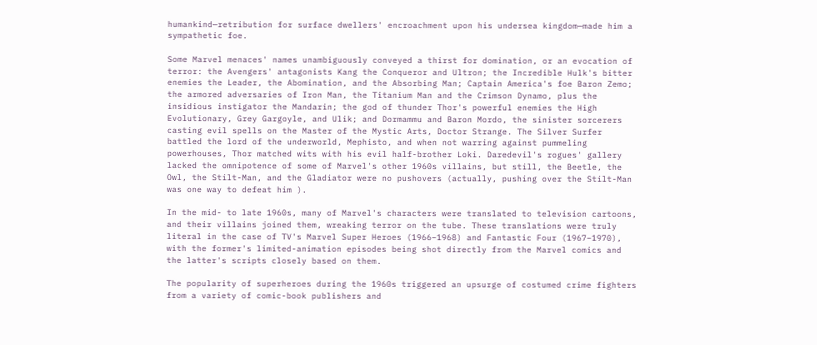humankind—retribution for surface dwellers' encroachment upon his undersea kingdom—made him a sympathetic foe.

Some Marvel menaces' names unambiguously conveyed a thirst for domination, or an evocation of terror: the Avengers' antagonists Kang the Conqueror and Ultron; the Incredible Hulk's bitter enemies the Leader, the Abomination, and the Absorbing Man; Captain America's foe Baron Zemo; the armored adversaries of Iron Man, the Titanium Man and the Crimson Dynamo, plus the insidious instigator the Mandarin; the god of thunder Thor's powerful enemies the High Evolutionary, Grey Gargoyle, and Ulik; and Dormammu and Baron Mordo, the sinister sorcerers casting evil spells on the Master of the Mystic Arts, Doctor Strange. The Silver Surfer battled the lord of the underworld, Mephisto, and when not warring against pummeling powerhouses, Thor matched wits with his evil half-brother Loki. Daredevil's rogues' gallery lacked the omnipotence of some of Marvel's other 1960s villains, but still, the Beetle, the Owl, the Stilt-Man, and the Gladiator were no pushovers (actually, pushing over the Stilt-Man was one way to defeat him ).

In the mid- to late 1960s, many of Marvel's characters were translated to television cartoons, and their villains joined them, wreaking terror on the tube. These translations were truly literal in the case of TV's Marvel Super Heroes (1966–1968) and Fantastic Four (1967–1970), with the former's limited-animation episodes being shot directly from the Marvel comics and the latter's scripts closely based on them.

The popularity of superheroes during the 1960s triggered an upsurge of costumed crime fighters from a variety of comic-book publishers and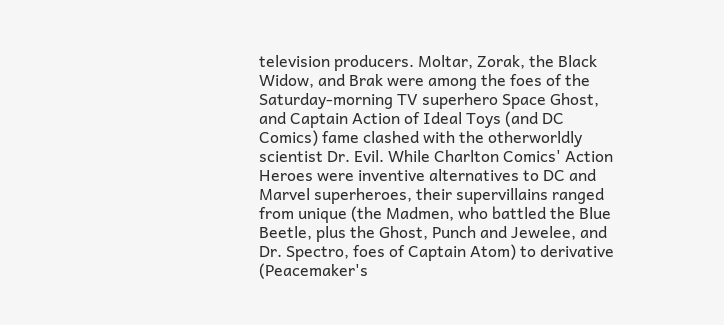television producers. Moltar, Zorak, the Black Widow, and Brak were among the foes of the Saturday-morning TV superhero Space Ghost, and Captain Action of Ideal Toys (and DC Comics) fame clashed with the otherworldly scientist Dr. Evil. While Charlton Comics' Action Heroes were inventive alternatives to DC and Marvel superheroes, their supervillains ranged from unique (the Madmen, who battled the Blue Beetle, plus the Ghost, Punch and Jewelee, and Dr. Spectro, foes of Captain Atom) to derivative (Peacemaker's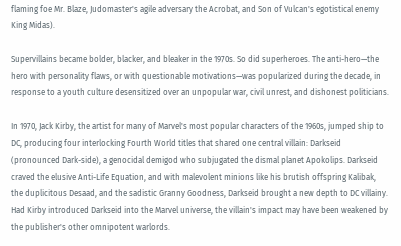flaming foe Mr. Blaze, Judomaster's agile adversary the Acrobat, and Son of Vulcan's egotistical enemy King Midas).

Supervillains became bolder, blacker, and bleaker in the 1970s. So did superheroes. The anti-hero—the hero with personality flaws, or with questionable motivations—was popularized during the decade, in response to a youth culture desensitized over an unpopular war, civil unrest, and dishonest politicians.

In 1970, Jack Kirby, the artist for many of Marvel's most popular characters of the 1960s, jumped ship to DC, producing four interlocking Fourth World titles that shared one central villain: Darkseid (pronounced Dark-side), a genocidal demigod who subjugated the dismal planet Apokolips. Darkseid craved the elusive Anti-Life Equation, and with malevolent minions like his brutish offspring Kalibak, the duplicitous Desaad, and the sadistic Granny Goodness, Darkseid brought a new depth to DC villainy. Had Kirby introduced Darkseid into the Marvel universe, the villain's impact may have been weakened by the publisher's other omnipotent warlords.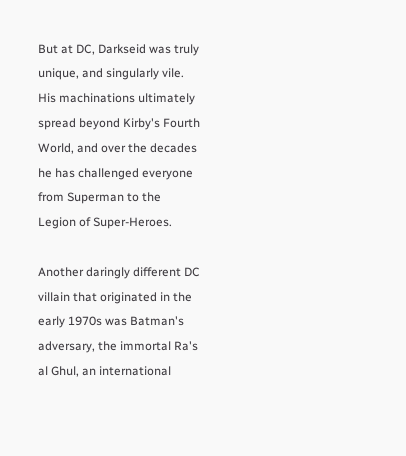But at DC, Darkseid was truly unique, and singularly vile. His machinations ultimately spread beyond Kirby's Fourth World, and over the decades he has challenged everyone from Superman to the Legion of Super-Heroes.

Another daringly different DC villain that originated in the early 1970s was Batman's adversary, the immortal Ra's al Ghul, an international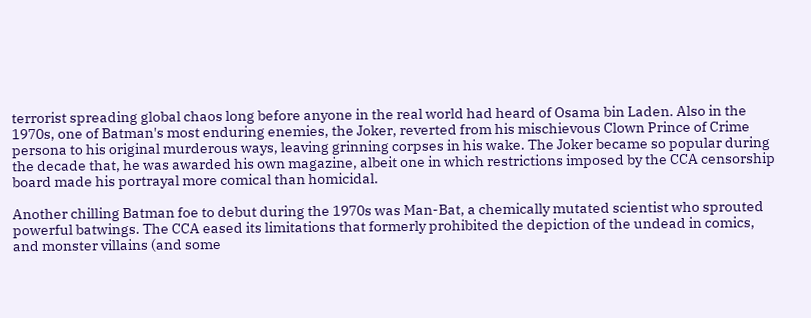terrorist spreading global chaos long before anyone in the real world had heard of Osama bin Laden. Also in the 1970s, one of Batman's most enduring enemies, the Joker, reverted from his mischievous Clown Prince of Crime persona to his original murderous ways, leaving grinning corpses in his wake. The Joker became so popular during the decade that, he was awarded his own magazine, albeit one in which restrictions imposed by the CCA censorship board made his portrayal more comical than homicidal.

Another chilling Batman foe to debut during the 1970s was Man-Bat, a chemically mutated scientist who sprouted powerful batwings. The CCA eased its limitations that formerly prohibited the depiction of the undead in comics, and monster villains (and some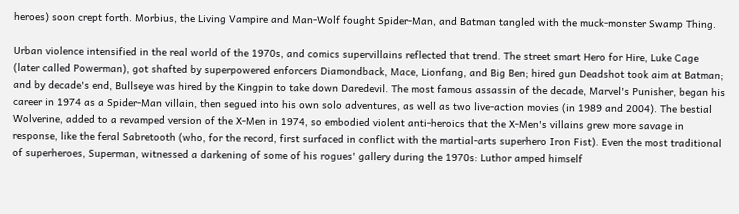heroes) soon crept forth. Morbius, the Living Vampire and Man-Wolf fought Spider-Man, and Batman tangled with the muck-monster Swamp Thing.

Urban violence intensified in the real world of the 1970s, and comics supervillains reflected that trend. The street smart Hero for Hire, Luke Cage (later called Powerman), got shafted by superpowered enforcers Diamondback, Mace, Lionfang, and Big Ben; hired gun Deadshot took aim at Batman; and by decade's end, Bullseye was hired by the Kingpin to take down Daredevil. The most famous assassin of the decade, Marvel's Punisher, began his career in 1974 as a Spider-Man villain, then segued into his own solo adventures, as well as two live-action movies (in 1989 and 2004). The bestial Wolverine, added to a revamped version of the X-Men in 1974, so embodied violent anti-heroics that the X-Men's villains grew more savage in response, like the feral Sabretooth (who, for the record, first surfaced in conflict with the martial-arts superhero Iron Fist). Even the most traditional of superheroes, Superman, witnessed a darkening of some of his rogues' gallery during the 1970s: Luthor amped himself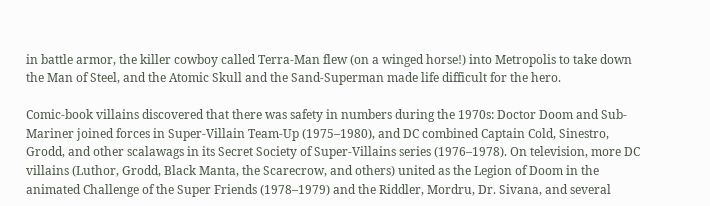in battle armor, the killer cowboy called Terra-Man flew (on a winged horse!) into Metropolis to take down the Man of Steel, and the Atomic Skull and the Sand-Superman made life difficult for the hero.

Comic-book villains discovered that there was safety in numbers during the 1970s: Doctor Doom and Sub-Mariner joined forces in Super-Villain Team-Up (1975–1980), and DC combined Captain Cold, Sinestro, Grodd, and other scalawags in its Secret Society of Super-Villains series (1976–1978). On television, more DC villains (Luthor, Grodd, Black Manta, the Scarecrow, and others) united as the Legion of Doom in the animated Challenge of the Super Friends (1978–1979) and the Riddler, Mordru, Dr. Sivana, and several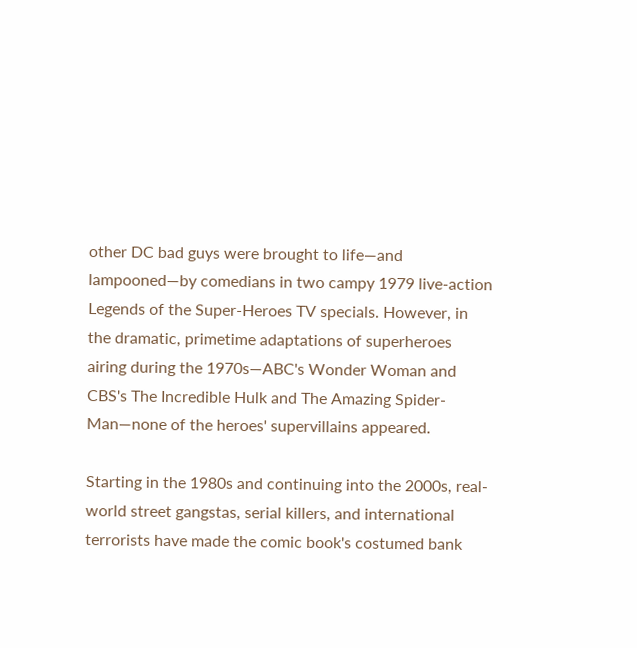other DC bad guys were brought to life—and lampooned—by comedians in two campy 1979 live-action Legends of the Super-Heroes TV specials. However, in the dramatic, primetime adaptations of superheroes airing during the 1970s—ABC's Wonder Woman and CBS's The Incredible Hulk and The Amazing Spider-Man—none of the heroes' supervillains appeared.

Starting in the 1980s and continuing into the 2000s, real-world street gangstas, serial killers, and international terrorists have made the comic book's costumed bank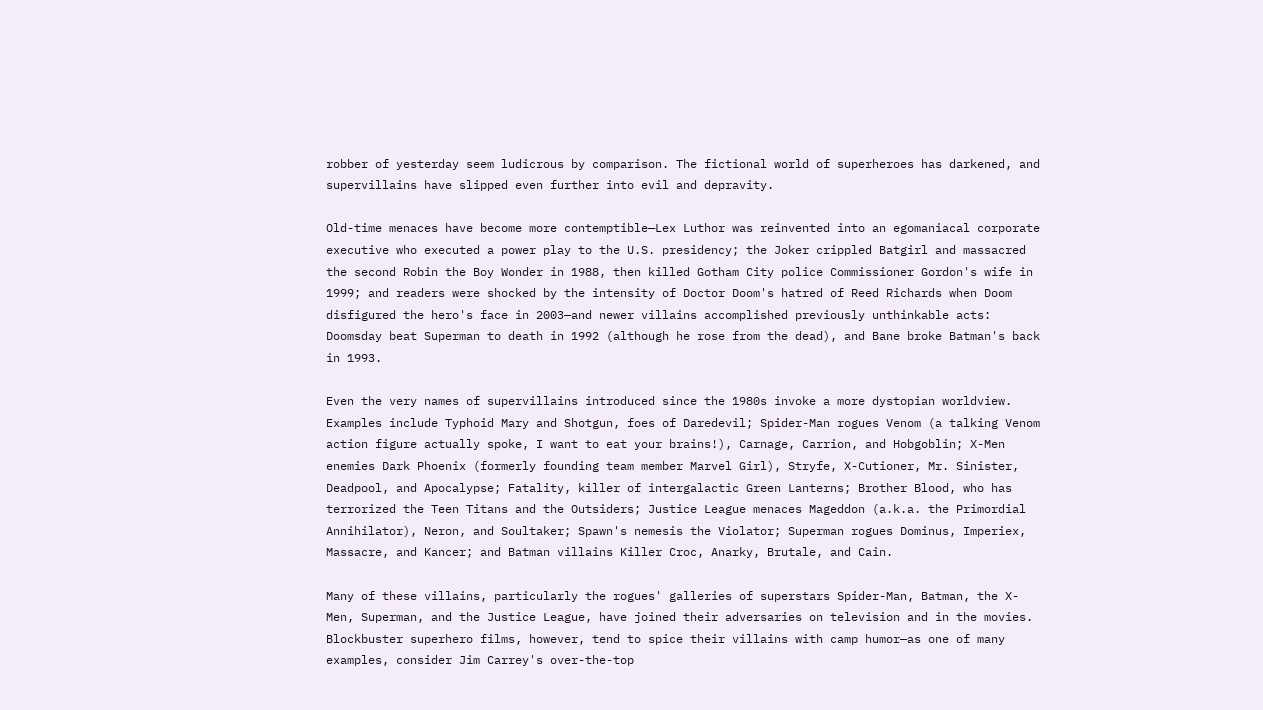robber of yesterday seem ludicrous by comparison. The fictional world of superheroes has darkened, and supervillains have slipped even further into evil and depravity.

Old-time menaces have become more contemptible—Lex Luthor was reinvented into an egomaniacal corporate executive who executed a power play to the U.S. presidency; the Joker crippled Batgirl and massacred the second Robin the Boy Wonder in 1988, then killed Gotham City police Commissioner Gordon's wife in 1999; and readers were shocked by the intensity of Doctor Doom's hatred of Reed Richards when Doom disfigured the hero's face in 2003—and newer villains accomplished previously unthinkable acts: Doomsday beat Superman to death in 1992 (although he rose from the dead), and Bane broke Batman's back in 1993.

Even the very names of supervillains introduced since the 1980s invoke a more dystopian worldview. Examples include Typhoid Mary and Shotgun, foes of Daredevil; Spider-Man rogues Venom (a talking Venom action figure actually spoke, I want to eat your brains!), Carnage, Carrion, and Hobgoblin; X-Men enemies Dark Phoenix (formerly founding team member Marvel Girl), Stryfe, X-Cutioner, Mr. Sinister, Deadpool, and Apocalypse; Fatality, killer of intergalactic Green Lanterns; Brother Blood, who has terrorized the Teen Titans and the Outsiders; Justice League menaces Mageddon (a.k.a. the Primordial Annihilator), Neron, and Soultaker; Spawn's nemesis the Violator; Superman rogues Dominus, Imperiex, Massacre, and Kancer; and Batman villains Killer Croc, Anarky, Brutale, and Cain.

Many of these villains, particularly the rogues' galleries of superstars Spider-Man, Batman, the X-Men, Superman, and the Justice League, have joined their adversaries on television and in the movies. Blockbuster superhero films, however, tend to spice their villains with camp humor—as one of many examples, consider Jim Carrey's over-the-top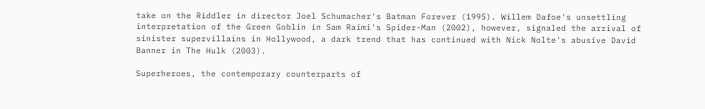take on the Riddler in director Joel Schumacher's Batman Forever (1995). Willem Dafoe's unsettling interpretation of the Green Goblin in Sam Raimi's Spider-Man (2002), however, signaled the arrival of sinister supervillains in Hollywood, a dark trend that has continued with Nick Nolte's abusive David Banner in The Hulk (2003).

Superheroes, the contemporary counterparts of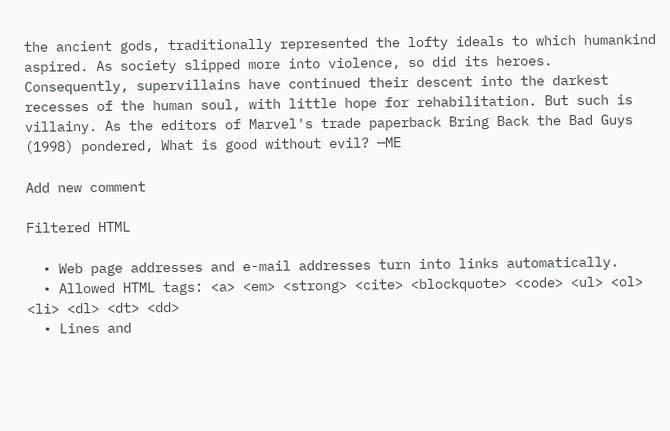the ancient gods, traditionally represented the lofty ideals to which humankind aspired. As society slipped more into violence, so did its heroes. Consequently, supervillains have continued their descent into the darkest recesses of the human soul, with little hope for rehabilitation. But such is villainy. As the editors of Marvel's trade paperback Bring Back the Bad Guys (1998) pondered, What is good without evil? —ME

Add new comment

Filtered HTML

  • Web page addresses and e-mail addresses turn into links automatically.
  • Allowed HTML tags: <a> <em> <strong> <cite> <blockquote> <code> <ul> <ol> <li> <dl> <dt> <dd>
  • Lines and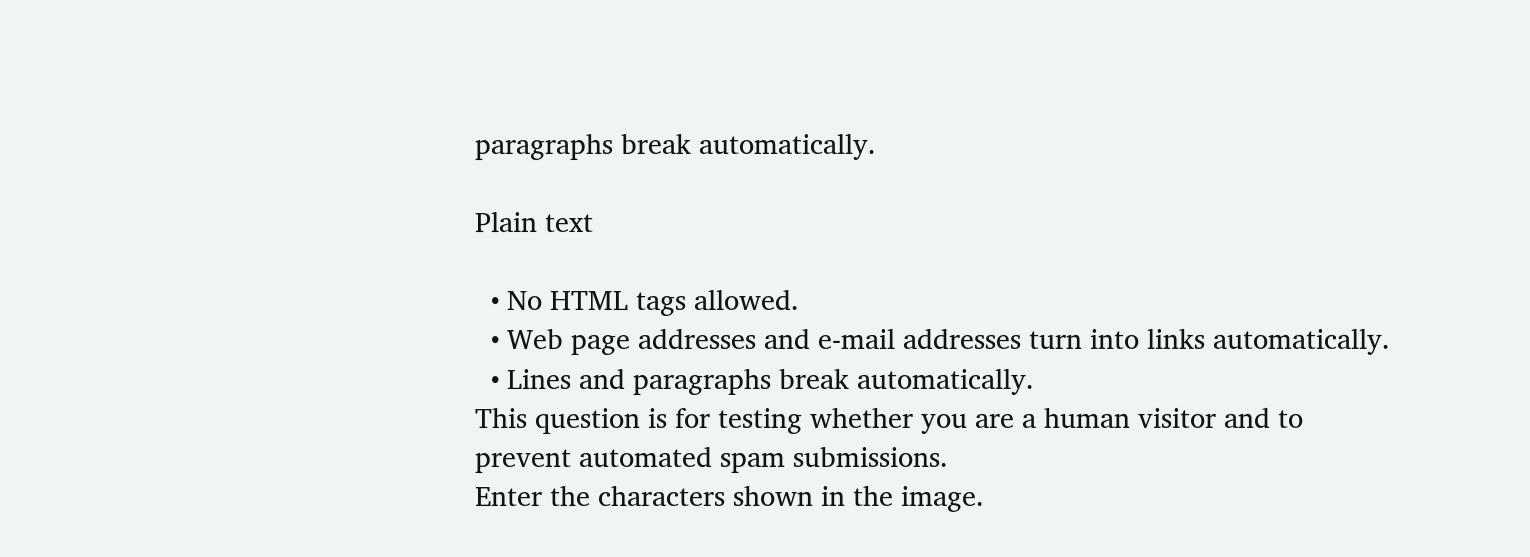paragraphs break automatically.

Plain text

  • No HTML tags allowed.
  • Web page addresses and e-mail addresses turn into links automatically.
  • Lines and paragraphs break automatically.
This question is for testing whether you are a human visitor and to prevent automated spam submissions.
Enter the characters shown in the image.